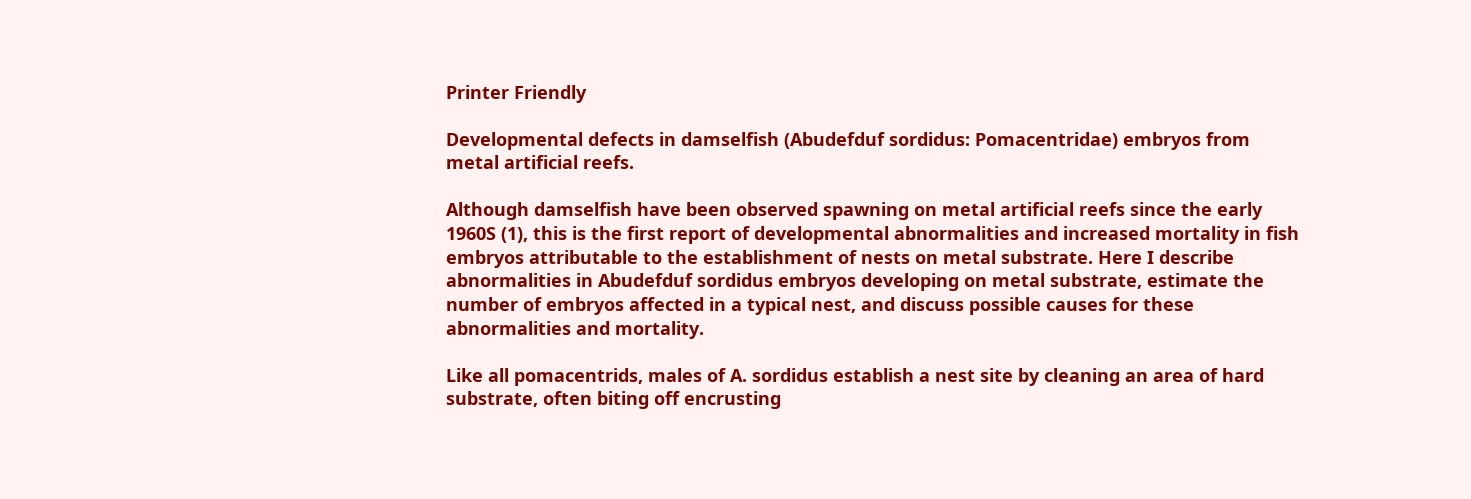Printer Friendly

Developmental defects in damselfish (Abudefduf sordidus: Pomacentridae) embryos from metal artificial reefs.

Although damselfish have been observed spawning on metal artificial reefs since the early 1960S (1), this is the first report of developmental abnormalities and increased mortality in fish embryos attributable to the establishment of nests on metal substrate. Here I describe abnormalities in Abudefduf sordidus embryos developing on metal substrate, estimate the number of embryos affected in a typical nest, and discuss possible causes for these abnormalities and mortality.

Like all pomacentrids, males of A. sordidus establish a nest site by cleaning an area of hard substrate, often biting off encrusting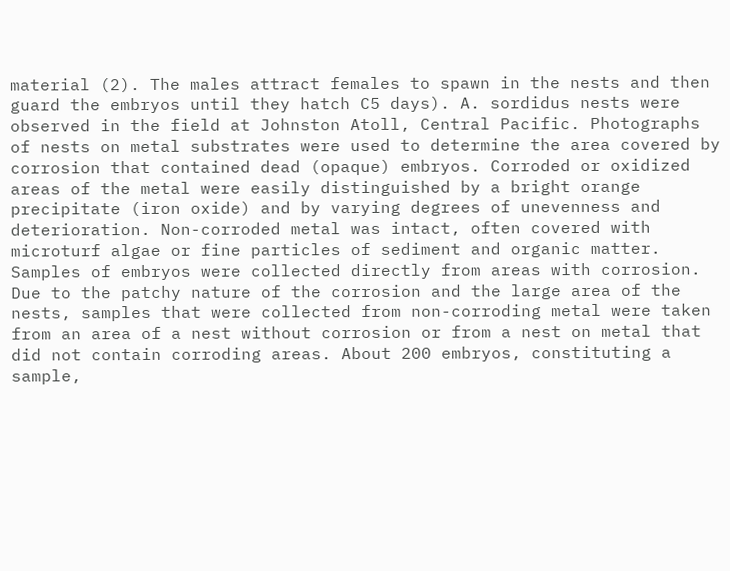material (2). The males attract females to spawn in the nests and then guard the embryos until they hatch C5 days). A. sordidus nests were observed in the field at Johnston Atoll, Central Pacific. Photographs of nests on metal substrates were used to determine the area covered by corrosion that contained dead (opaque) embryos. Corroded or oxidized areas of the metal were easily distinguished by a bright orange precipitate (iron oxide) and by varying degrees of unevenness and deterioration. Non-corroded metal was intact, often covered with microturf algae or fine particles of sediment and organic matter. Samples of embryos were collected directly from areas with corrosion. Due to the patchy nature of the corrosion and the large area of the nests, samples that were collected from non-corroding metal were taken from an area of a nest without corrosion or from a nest on metal that did not contain corroding areas. About 200 embryos, constituting a sample,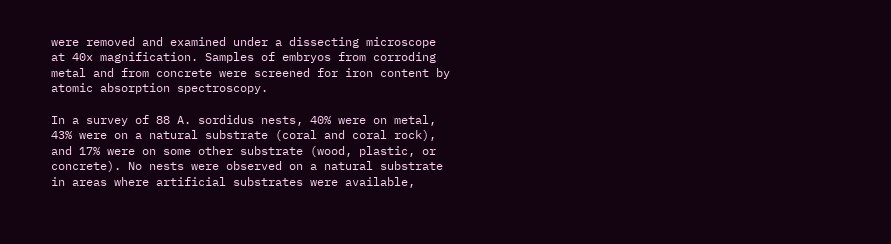were removed and examined under a dissecting microscope at 40x magnification. Samples of embryos from corroding metal and from concrete were screened for iron content by atomic absorption spectroscopy.

In a survey of 88 A. sordidus nests, 40% were on metal, 43% were on a natural substrate (coral and coral rock), and 17% were on some other substrate (wood, plastic, or concrete). No nests were observed on a natural substrate in areas where artificial substrates were available,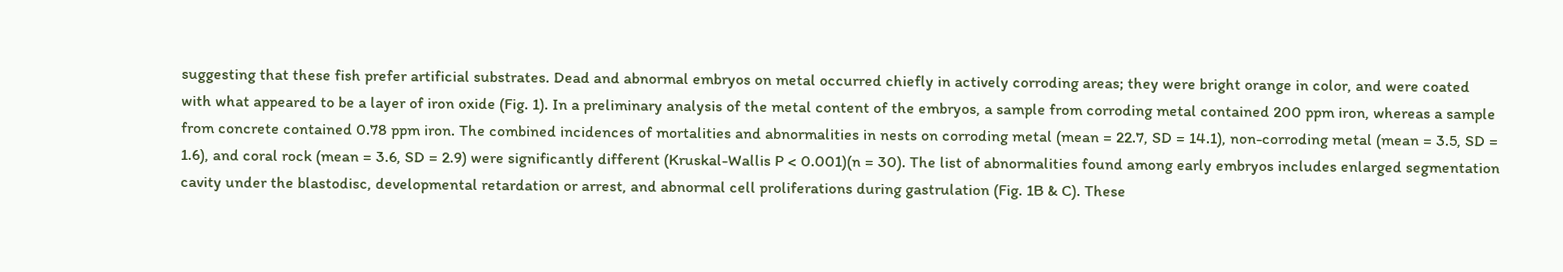suggesting that these fish prefer artificial substrates. Dead and abnormal embryos on metal occurred chiefly in actively corroding areas; they were bright orange in color, and were coated with what appeared to be a layer of iron oxide (Fig. 1). In a preliminary analysis of the metal content of the embryos, a sample from corroding metal contained 200 ppm iron, whereas a sample from concrete contained 0.78 ppm iron. The combined incidences of mortalities and abnormalities in nests on corroding metal (mean = 22.7, SD = 14.1), non-corroding metal (mean = 3.5, SD = 1.6), and coral rock (mean = 3.6, SD = 2.9) were significantly different (Kruskal-Wallis P < 0.001)(n = 30). The list of abnormalities found among early embryos includes enlarged segmentation cavity under the blastodisc, developmental retardation or arrest, and abnormal cell proliferations during gastrulation (Fig. 1B & C). These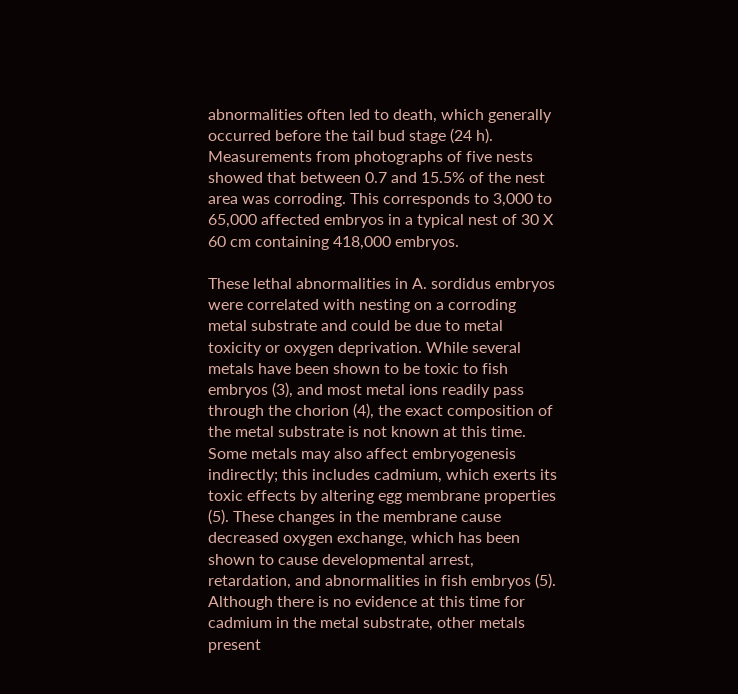abnormalities often led to death, which generally occurred before the tail bud stage (24 h). Measurements from photographs of five nests showed that between 0.7 and 15.5% of the nest area was corroding. This corresponds to 3,000 to 65,000 affected embryos in a typical nest of 30 X 60 cm containing 418,000 embryos.

These lethal abnormalities in A. sordidus embryos were correlated with nesting on a corroding metal substrate and could be due to metal toxicity or oxygen deprivation. While several metals have been shown to be toxic to fish embryos (3), and most metal ions readily pass through the chorion (4), the exact composition of the metal substrate is not known at this time. Some metals may also affect embryogenesis indirectly; this includes cadmium, which exerts its toxic effects by altering egg membrane properties (5). These changes in the membrane cause decreased oxygen exchange, which has been shown to cause developmental arrest, retardation, and abnormalities in fish embryos (5). Although there is no evidence at this time for cadmium in the metal substrate, other metals present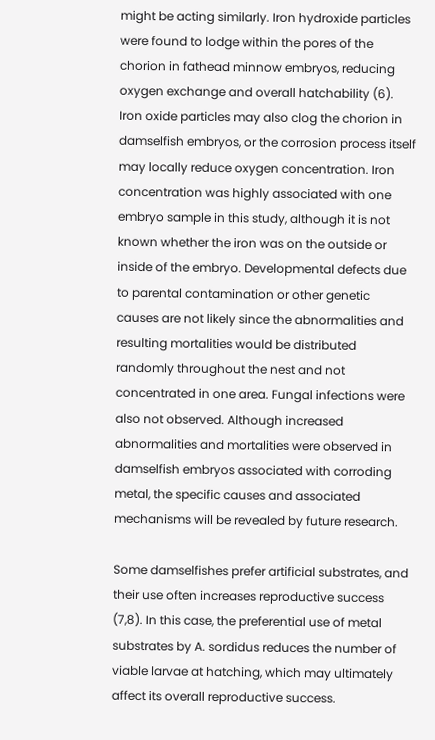might be acting similarly. Iron hydroxide particles were found to lodge within the pores of the chorion in fathead minnow embryos, reducing oxygen exchange and overall hatchability (6). Iron oxide particles may also clog the chorion in damselfish embryos, or the corrosion process itself may locally reduce oxygen concentration. Iron concentration was highly associated with one embryo sample in this study, although it is not known whether the iron was on the outside or inside of the embryo. Developmental defects due to parental contamination or other genetic causes are not likely since the abnormalities and resulting mortalities would be distributed randomly throughout the nest and not concentrated in one area. Fungal infections were also not observed. Although increased abnormalities and mortalities were observed in damselfish embryos associated with corroding metal, the specific causes and associated mechanisms will be revealed by future research.

Some damselfishes prefer artificial substrates, and their use often increases reproductive success (7,8). In this case, the preferential use of metal substrates by A. sordidus reduces the number of viable larvae at hatching, which may ultimately affect its overall reproductive success.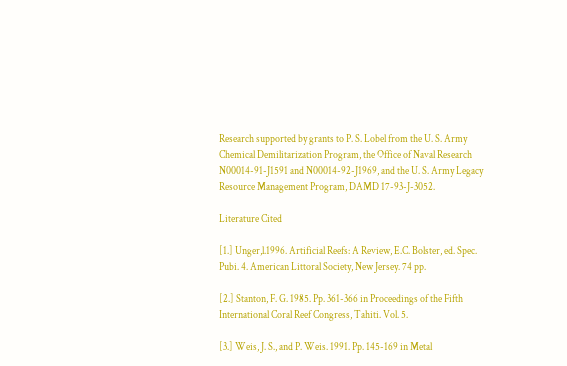Research supported by grants to P. S. Lobel from the U. S. Army Chemical Demilitarization Program, the Office of Naval Research N00014-91-J1591 and N00014-92-J1969, and the U. S. Army Legacy Resource Management Program, DAMD 17-93-J-3052.

Literature Cited

[1.] Unger,l.1996. Artificial Reefs: A Review, E.C. Bolster, ed. Spec. Pubi. 4. American Littoral Society, New Jersey. 74 pp.

[2.] Stanton, F. G. 1985. Pp. 361-366 in Proceedings of the Fifth International Coral Reef Congress, Tahiti. Vol. 5.

[3.] Weis, J. S., and P. Weis. 1991. Pp. 145-169 in Metal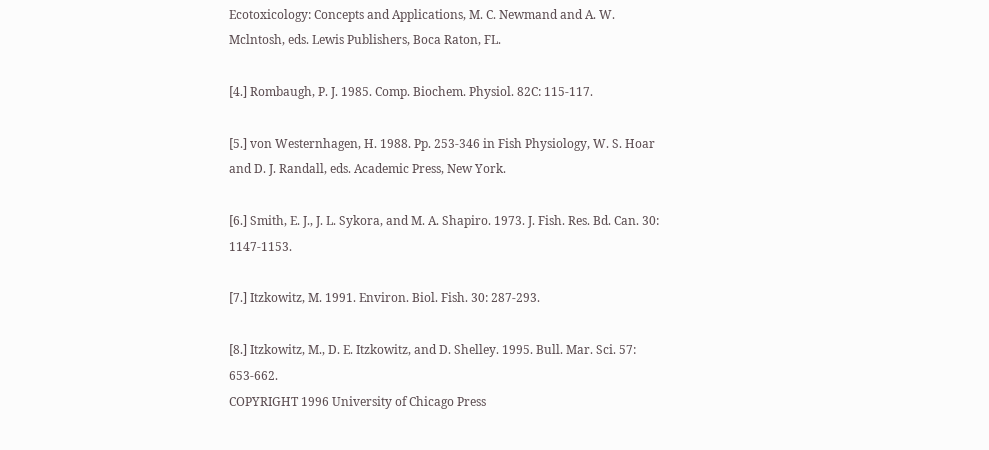Ecotoxicology: Concepts and Applications, M. C. Newmand and A. W. Mclntosh, eds. Lewis Publishers, Boca Raton, FL.

[4.] Rombaugh, P. J. 1985. Comp. Biochem. Physiol. 82C: 115-117.

[5.] von Westernhagen, H. 1988. Pp. 253-346 in Fish Physiology, W. S. Hoar and D. J. Randall, eds. Academic Press, New York.

[6.] Smith, E. J., J. L. Sykora, and M. A. Shapiro. 1973. J. Fish. Res. Bd. Can. 30: 1147-1153.

[7.] Itzkowitz, M. 1991. Environ. Biol. Fish. 30: 287-293.

[8.] Itzkowitz, M., D. E. Itzkowitz, and D. Shelley. 1995. Bull. Mar. Sci. 57: 653-662.
COPYRIGHT 1996 University of Chicago Press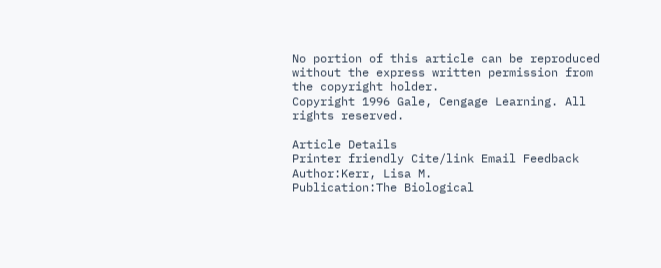No portion of this article can be reproduced without the express written permission from the copyright holder.
Copyright 1996 Gale, Cengage Learning. All rights reserved.

Article Details
Printer friendly Cite/link Email Feedback
Author:Kerr, Lisa M.
Publication:The Biological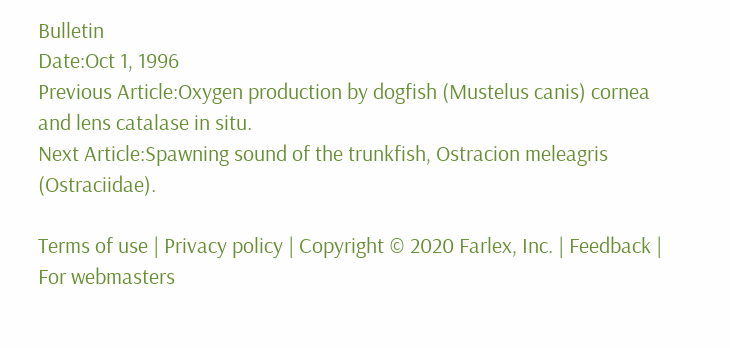Bulletin
Date:Oct 1, 1996
Previous Article:Oxygen production by dogfish (Mustelus canis) cornea and lens catalase in situ.
Next Article:Spawning sound of the trunkfish, Ostracion meleagris (Ostraciidae).

Terms of use | Privacy policy | Copyright © 2020 Farlex, Inc. | Feedback | For webmasters